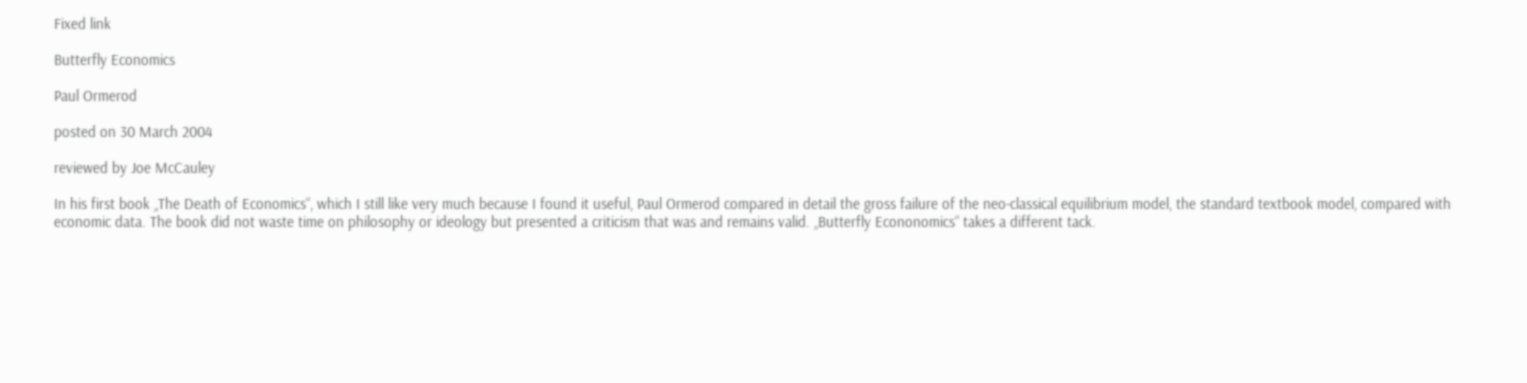Fixed link

Butterfly Economics

Paul Ormerod

posted on 30 March 2004

reviewed by Joe McCauley

In his first book „The Death of Economics“, which I still like very much because I found it useful, Paul Ormerod compared in detail the gross failure of the neo-classical equilibrium model, the standard textbook model, compared with economic data. The book did not waste time on philosophy or ideology but presented a criticism that was and remains valid. „Butterfly Econonomics“ takes a different tack.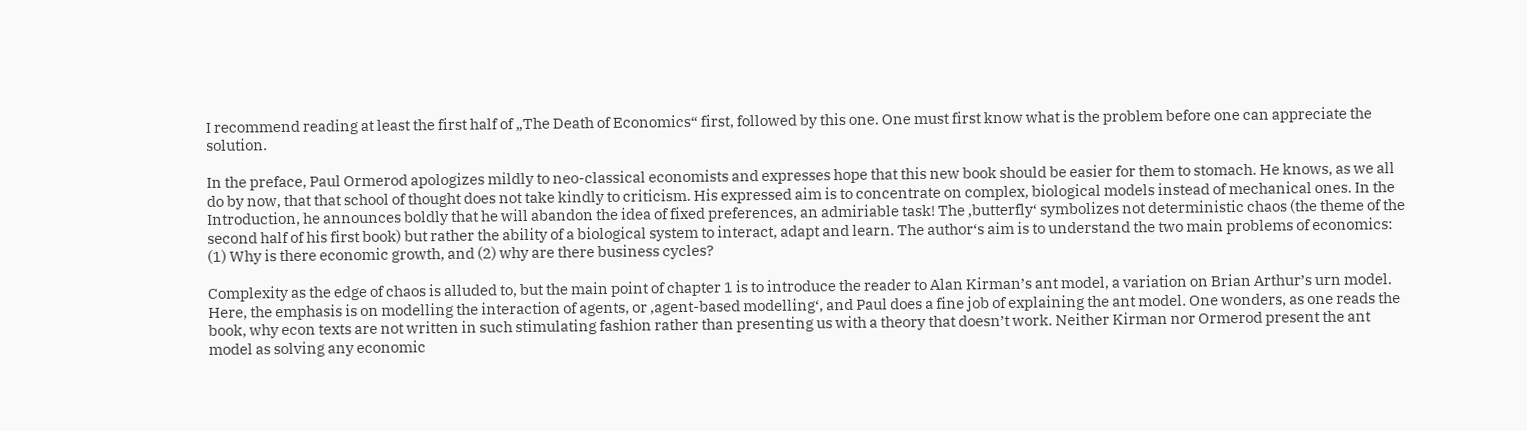I recommend reading at least the first half of „The Death of Economics“ first, followed by this one. One must first know what is the problem before one can appreciate the solution.

In the preface, Paul Ormerod apologizes mildly to neo-classical economists and expresses hope that this new book should be easier for them to stomach. He knows, as we all do by now, that that school of thought does not take kindly to criticism. His expressed aim is to concentrate on complex, biological models instead of mechanical ones. In the Introduction, he announces boldly that he will abandon the idea of fixed preferences, an admiriable task! The ‚butterfly‘ symbolizes not deterministic chaos (the theme of the second half of his first book) but rather the ability of a biological system to interact, adapt and learn. The author‘s aim is to understand the two main problems of economics: (1) Why is there economic growth, and (2) why are there business cycles?

Complexity as the edge of chaos is alluded to, but the main point of chapter 1 is to introduce the reader to Alan Kirman’s ant model, a variation on Brian Arthur’s urn model. Here, the emphasis is on modelling the interaction of agents, or ‚agent-based modelling‘, and Paul does a fine job of explaining the ant model. One wonders, as one reads the book, why econ texts are not written in such stimulating fashion rather than presenting us with a theory that doesn’t work. Neither Kirman nor Ormerod present the ant model as solving any economic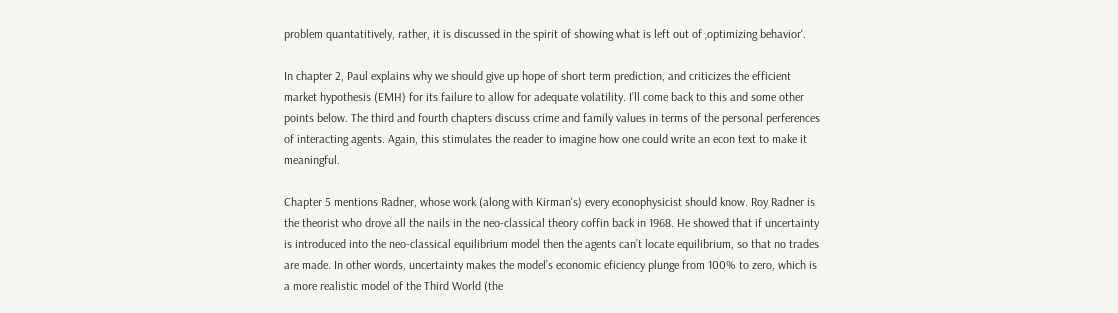problem quantatitively, rather, it is discussed in the spirit of showing what is left out of ‚optimizing behavior‘.

In chapter 2, Paul explains why we should give up hope of short term prediction, and criticizes the efficient market hypothesis (EMH) for its failure to allow for adequate volatility. I’ll come back to this and some other points below. The third and fourth chapters discuss crime and family values in terms of the personal perferences of interacting agents. Again, this stimulates the reader to imagine how one could write an econ text to make it meaningful.

Chapter 5 mentions Radner, whose work (along with Kirman‘s) every econophysicist should know. Roy Radner is the theorist who drove all the nails in the neo-classical theory coffin back in 1968. He showed that if uncertainty is introduced into the neo-classical equilibrium model then the agents can’t locate equilibrium, so that no trades are made. In other words, uncertainty makes the model’s economic eficiency plunge from 100% to zero, which is a more realistic model of the Third World (the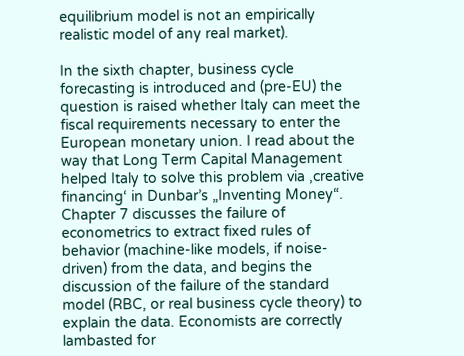equilibrium model is not an empirically realistic model of any real market).

In the sixth chapter, business cycle forecasting is introduced and (pre-EU) the question is raised whether Italy can meet the fiscal requirements necessary to enter the European monetary union. I read about the way that Long Term Capital Management helped Italy to solve this problem via ‚creative financing‘ in Dunbar’s „Inventing Money“. Chapter 7 discusses the failure of econometrics to extract fixed rules of behavior (machine-like models, if noise-driven) from the data, and begins the discussion of the failure of the standard model (RBC, or real business cycle theory) to explain the data. Economists are correctly lambasted for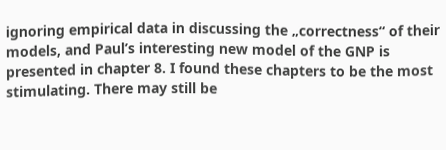ignoring empirical data in discussing the „correctness“ of their models, and Paul’s interesting new model of the GNP is presented in chapter 8. I found these chapters to be the most stimulating. There may still be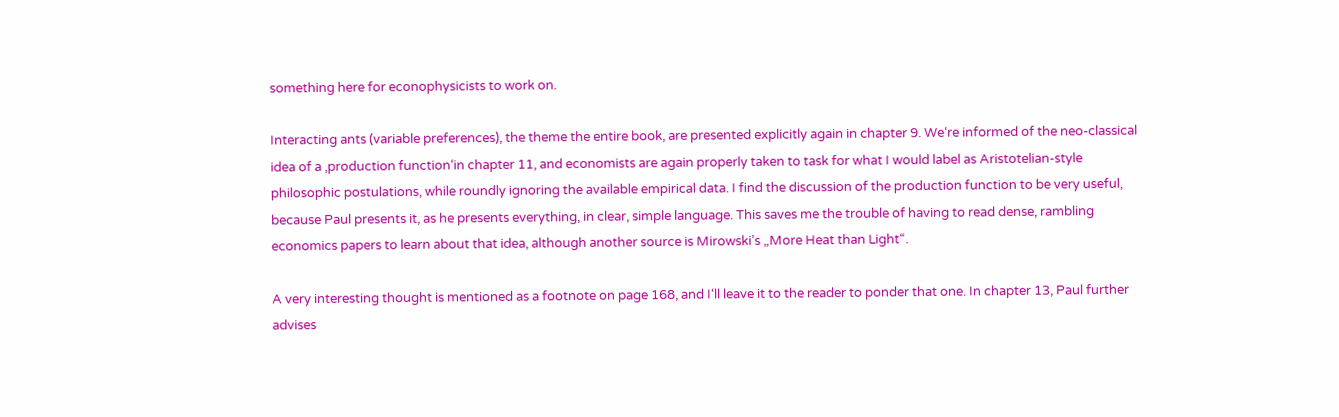something here for econophysicists to work on.

Interacting ants (variable preferences), the theme the entire book, are presented explicitly again in chapter 9. We‘re informed of the neo-classical idea of a ‚production function‘in chapter 11, and economists are again properly taken to task for what I would label as Aristotelian-style philosophic postulations, while roundly ignoring the available empirical data. I find the discussion of the production function to be very useful, because Paul presents it, as he presents everything, in clear, simple language. This saves me the trouble of having to read dense, rambling economics papers to learn about that idea, although another source is Mirowski’s „More Heat than Light“.

A very interesting thought is mentioned as a footnote on page 168, and I‘ll leave it to the reader to ponder that one. In chapter 13, Paul further advises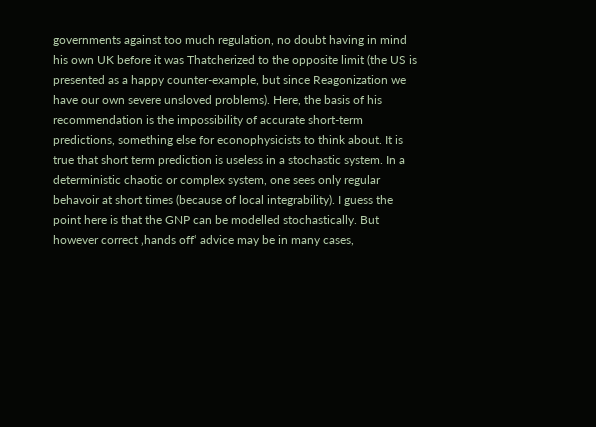governments against too much regulation, no doubt having in mind his own UK before it was Thatcherized to the opposite limit (the US is presented as a happy counter-example, but since Reagonization we have our own severe unsloved problems). Here, the basis of his recommendation is the impossibility of accurate short-term predictions, something else for econophysicists to think about. It is true that short term prediction is useless in a stochastic system. In a deterministic chaotic or complex system, one sees only regular behavoir at short times (because of local integrability). I guess the point here is that the GNP can be modelled stochastically. But however correct ‚hands off‘ advice may be in many cases,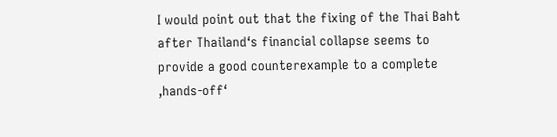I would point out that the fixing of the Thai Baht after Thailand‘s financial collapse seems to provide a good counterexample to a complete ‚hands-off‘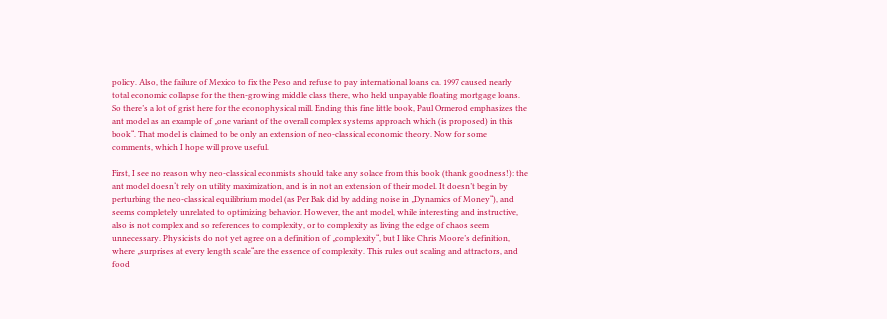policy. Also, the failure of Mexico to fix the Peso and refuse to pay international loans ca. 1997 caused nearly total economic collapse for the then-growing middle class there, who held unpayable floating mortgage loans. So there’s a lot of grist here for the econophysical mill. Ending this fine little book, Paul Ormerod emphasizes the ant model as an example of „one variant of the overall complex systems approach which (is proposed) in this book“. That model is claimed to be only an extension of neo-classical economic theory. Now for some comments, which I hope will prove useful.

First, I see no reason why neo-classical econmists should take any solace from this book (thank goodness!): the ant model doesn‘t rely on utility maximization, and is in not an extension of their model. It doesn’t begin by perturbing the neo-classical equilibrium model (as Per Bak did by adding noise in „Dynamics of Money“), and seems completely unrelated to optimizing behavior. However, the ant model, while interesting and instructive, also is not complex and so references to complexity, or to complexity as living the edge of chaos seem unnecessary. Physicists do not yet agree on a definition of „complexity“, but I like Chris Moore’s definition, where „surprises at every length scale“are the essence of complexity. This rules out scaling and attractors, and food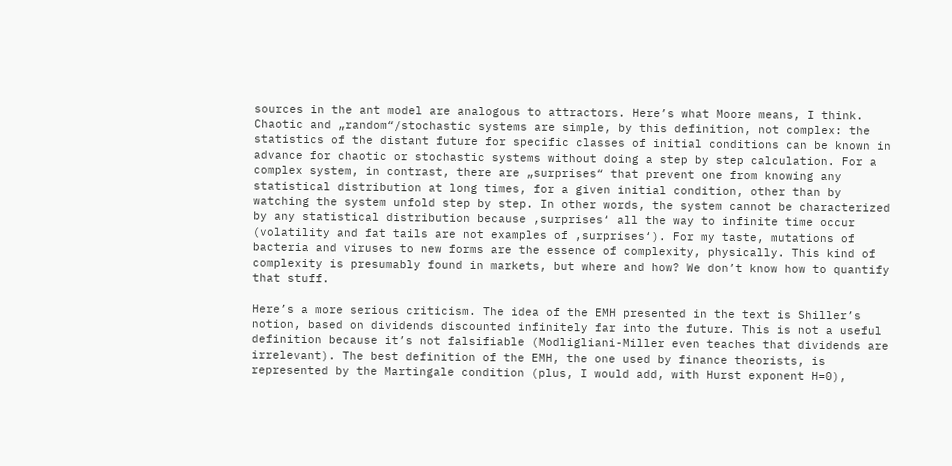sources in the ant model are analogous to attractors. Here’s what Moore means, I think. Chaotic and „random“/stochastic systems are simple, by this definition, not complex: the statistics of the distant future for specific classes of initial conditions can be known in advance for chaotic or stochastic systems without doing a step by step calculation. For a complex system, in contrast, there are „surprises“ that prevent one from knowing any statistical distribution at long times, for a given initial condition, other than by watching the system unfold step by step. In other words, the system cannot be characterized by any statistical distribution because ‚surprises‘ all the way to infinite time occur (volatility and fat tails are not examples of ‚surprises‘). For my taste, mutations of bacteria and viruses to new forms are the essence of complexity, physically. This kind of complexity is presumably found in markets, but where and how? We don’t know how to quantify that stuff.

Here’s a more serious criticism. The idea of the EMH presented in the text is Shiller’s notion, based on dividends discounted infinitely far into the future. This is not a useful definition because it’s not falsifiable (Modligliani-Miller even teaches that dividends are irrelevant). The best definition of the EMH, the one used by finance theorists, is represented by the Martingale condition (plus, I would add, with Hurst exponent H=0),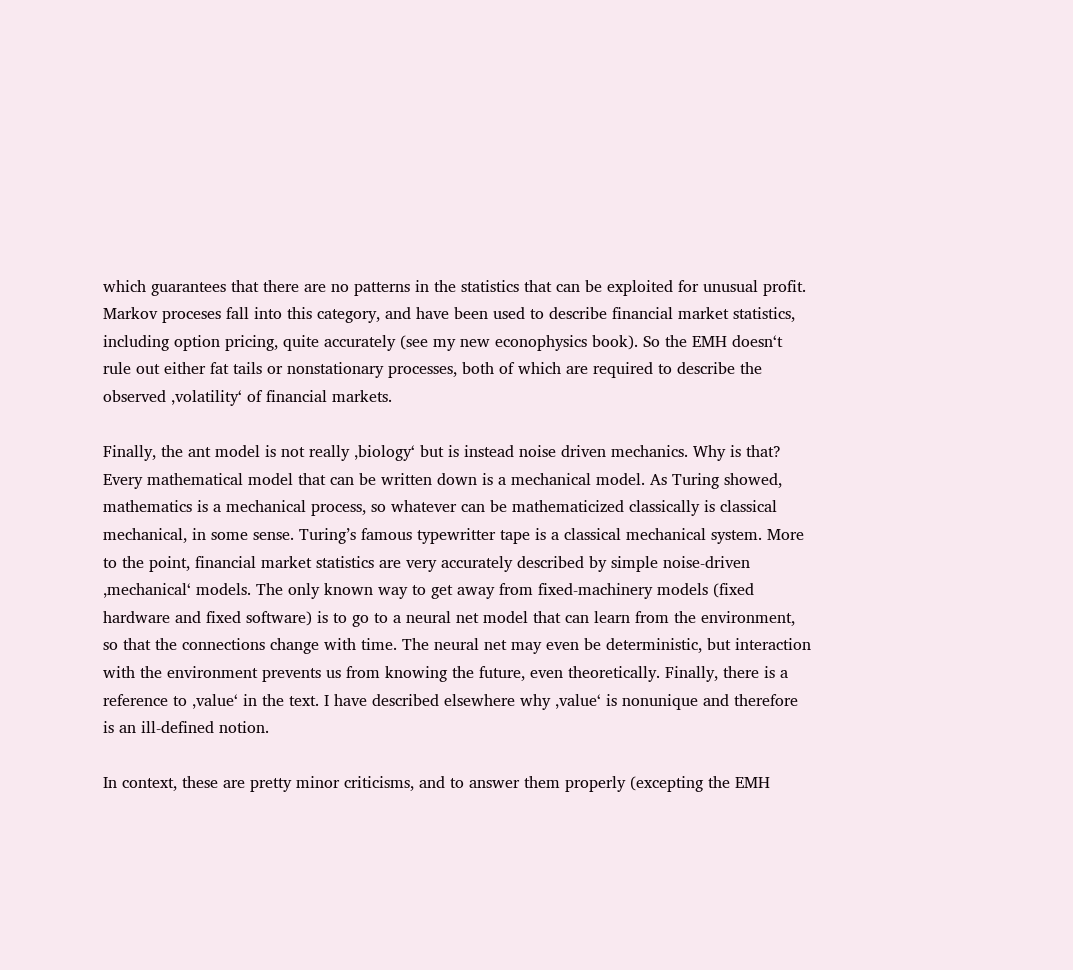which guarantees that there are no patterns in the statistics that can be exploited for unusual profit. Markov proceses fall into this category, and have been used to describe financial market statistics, including option pricing, quite accurately (see my new econophysics book). So the EMH doesn‘t rule out either fat tails or nonstationary processes, both of which are required to describe the observed ‚volatility‘ of financial markets.

Finally, the ant model is not really ‚biology‘ but is instead noise driven mechanics. Why is that? Every mathematical model that can be written down is a mechanical model. As Turing showed, mathematics is a mechanical process, so whatever can be mathematicized classically is classical mechanical, in some sense. Turing’s famous typewritter tape is a classical mechanical system. More to the point, financial market statistics are very accurately described by simple noise-driven ‚mechanical‘ models. The only known way to get away from fixed-machinery models (fixed hardware and fixed software) is to go to a neural net model that can learn from the environment, so that the connections change with time. The neural net may even be deterministic, but interaction with the environment prevents us from knowing the future, even theoretically. Finally, there is a reference to ‚value‘ in the text. I have described elsewhere why ‚value‘ is nonunique and therefore is an ill-defined notion.

In context, these are pretty minor criticisms, and to answer them properly (excepting the EMH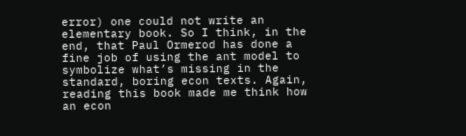error) one could not write an elementary book. So I think, in the end, that Paul Ormerod has done a fine job of using the ant model to symbolize what’s missing in the standard, boring econ texts. Again, reading this book made me think how an econ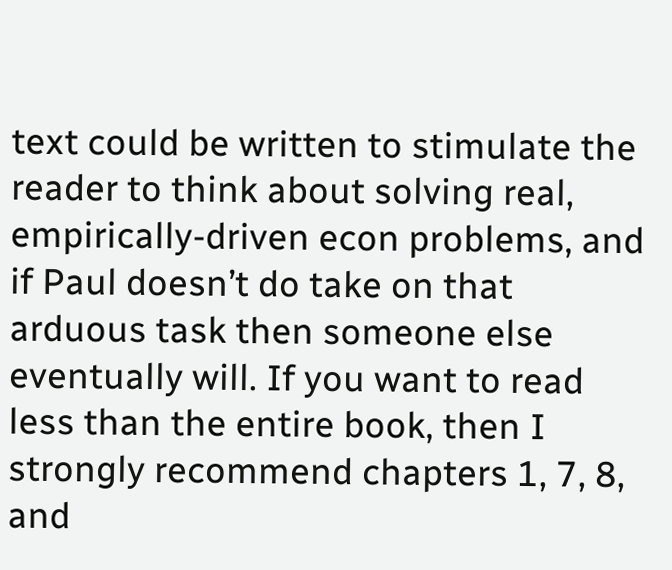text could be written to stimulate the reader to think about solving real, empirically-driven econ problems, and if Paul doesn’t do take on that arduous task then someone else eventually will. If you want to read less than the entire book, then I strongly recommend chapters 1, 7, 8, and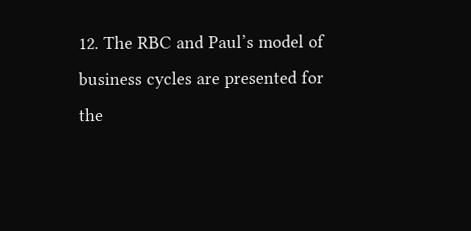12. The RBC and Paul’s model of business cycles are presented for the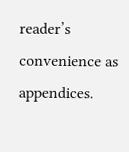reader’s convenience as appendices.